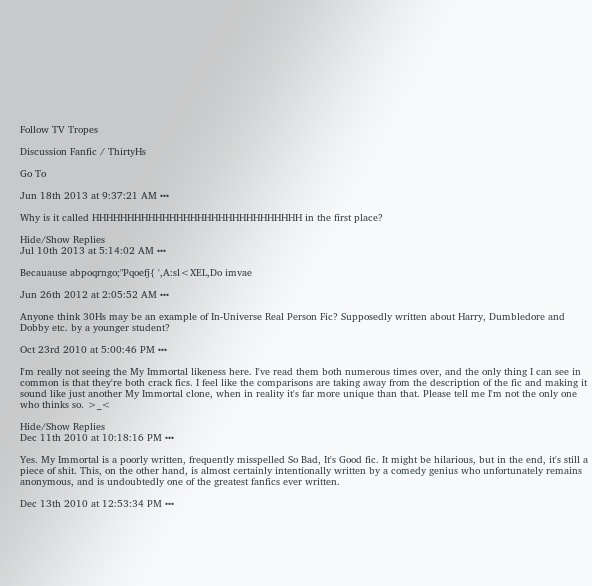Follow TV Tropes

Discussion Fanfic / ThirtyHs

Go To

Jun 18th 2013 at 9:37:21 AM •••

Why is it called HHHHHHHHHHHHHHHHHHHHHHHHHHHHHH in the first place?

Hide/Show Replies
Jul 10th 2013 at 5:14:02 AM •••

Becauause abpoqrngo;"Pqoefj{ ',A:sl<XEL,Do imvae

Jun 26th 2012 at 2:05:52 AM •••

Anyone think 30Hs may be an example of In-Universe Real Person Fic? Supposedly written about Harry, Dumbledore and Dobby etc. by a younger student?

Oct 23rd 2010 at 5:00:46 PM •••

I'm really not seeing the My Immortal likeness here. I've read them both numerous times over, and the only thing I can see in common is that they're both crack fics. I feel like the comparisons are taking away from the description of the fic and making it sound like just another My Immortal clone, when in reality it's far more unique than that. Please tell me I'm not the only one who thinks so. >_<

Hide/Show Replies
Dec 11th 2010 at 10:18:16 PM •••

Yes. My Immortal is a poorly written, frequently misspelled So Bad, It's Good fic. It might be hilarious, but in the end, it's still a piece of shit. This, on the other hand, is almost certainly intentionally written by a comedy genius who unfortunately remains anonymous, and is undoubtedly one of the greatest fanfics ever written.

Dec 13th 2010 at 12:53:34 PM •••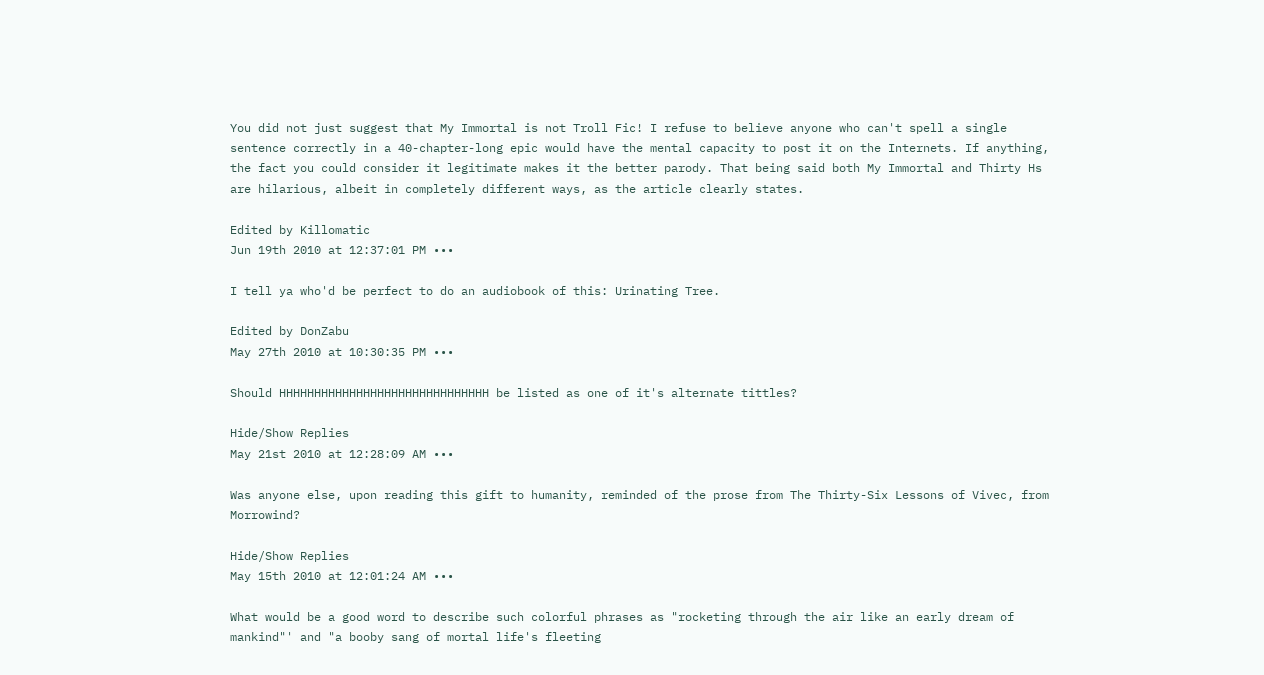You did not just suggest that My Immortal is not Troll Fic! I refuse to believe anyone who can't spell a single sentence correctly in a 40-chapter-long epic would have the mental capacity to post it on the Internets. If anything, the fact you could consider it legitimate makes it the better parody. That being said both My Immortal and Thirty Hs are hilarious, albeit in completely different ways, as the article clearly states.

Edited by Killomatic
Jun 19th 2010 at 12:37:01 PM •••

I tell ya who'd be perfect to do an audiobook of this: Urinating Tree.

Edited by DonZabu
May 27th 2010 at 10:30:35 PM •••

Should HHHHHHHHHHHHHHHHHHHHHHHHHHHHHH be listed as one of it's alternate tittles?

Hide/Show Replies
May 21st 2010 at 12:28:09 AM •••

Was anyone else, upon reading this gift to humanity, reminded of the prose from The Thirty-Six Lessons of Vivec, from Morrowind?

Hide/Show Replies
May 15th 2010 at 12:01:24 AM •••

What would be a good word to describe such colorful phrases as "rocketing through the air like an early dream of mankind"' and "a booby sang of mortal life's fleeting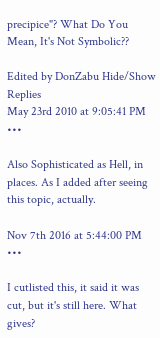precipice"? What Do You Mean, It's Not Symbolic??

Edited by DonZabu Hide/Show Replies
May 23rd 2010 at 9:05:41 PM •••

Also Sophisticated as Hell, in places. As I added after seeing this topic, actually.

Nov 7th 2016 at 5:44:00 PM •••

I cutlisted this, it said it was cut, but it's still here. What gives?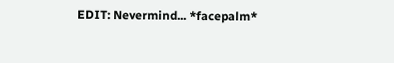EDIT: Nevermind... *facepalm*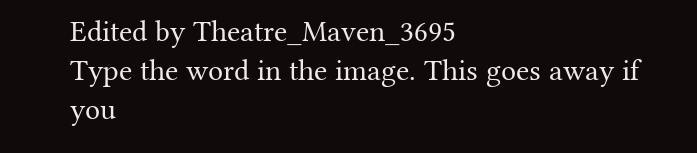Edited by Theatre_Maven_3695
Type the word in the image. This goes away if you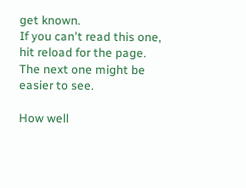get known.
If you can't read this one, hit reload for the page.
The next one might be easier to see.

How well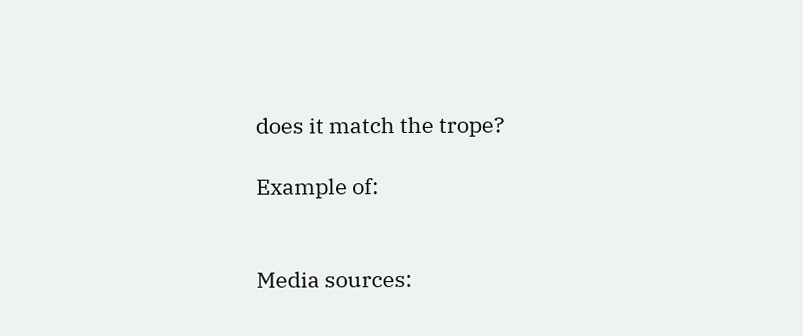does it match the trope?

Example of:


Media sources: